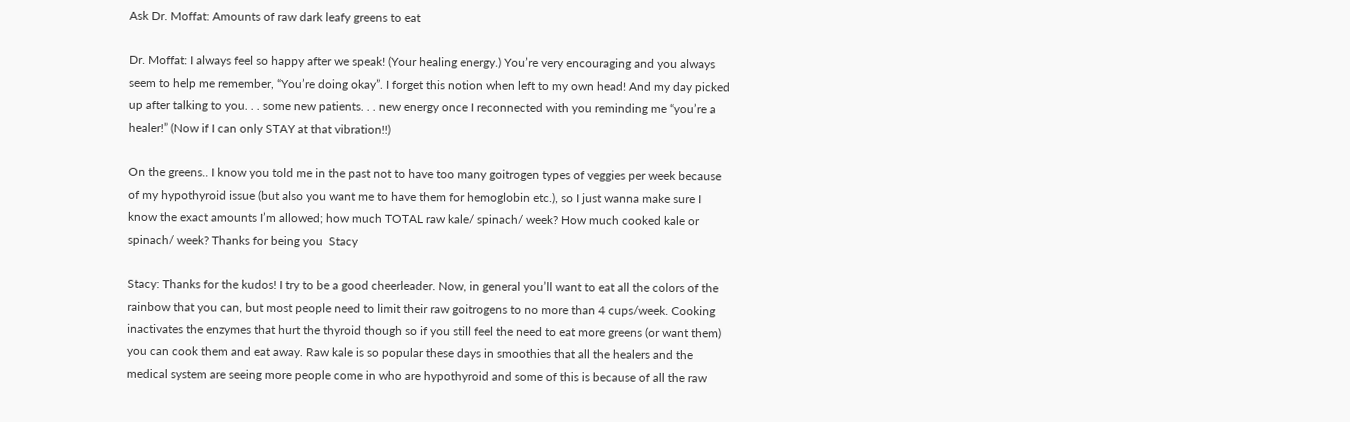Ask Dr. Moffat: Amounts of raw dark leafy greens to eat

Dr. Moffat: I always feel so happy after we speak! (Your healing energy.) You’re very encouraging and you always seem to help me remember, “You’re doing okay”. I forget this notion when left to my own head! And my day picked up after talking to you. . . some new patients. . . new energy once I reconnected with you reminding me “you’re a healer!” (Now if I can only STAY at that vibration!!)

On the greens.. I know you told me in the past not to have too many goitrogen types of veggies per week because of my hypothyroid issue (but also you want me to have them for hemoglobin etc.), so I just wanna make sure I know the exact amounts I’m allowed; how much TOTAL raw kale/ spinach/ week? How much cooked kale or spinach/ week? Thanks for being you  Stacy

Stacy: Thanks for the kudos! I try to be a good cheerleader. Now, in general you’ll want to eat all the colors of the rainbow that you can, but most people need to limit their raw goitrogens to no more than 4 cups/week. Cooking inactivates the enzymes that hurt the thyroid though so if you still feel the need to eat more greens (or want them) you can cook them and eat away. Raw kale is so popular these days in smoothies that all the healers and the medical system are seeing more people come in who are hypothyroid and some of this is because of all the raw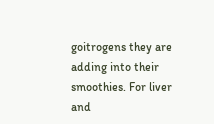goitrogens they are adding into their smoothies. For liver and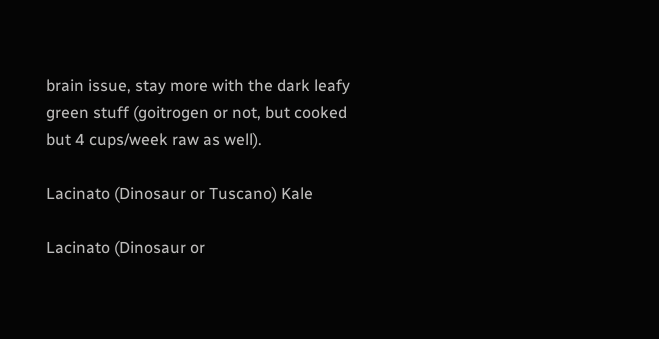brain issue, stay more with the dark leafy green stuff (goitrogen or not, but cooked but 4 cups/week raw as well).

Lacinato (Dinosaur or Tuscano) Kale

Lacinato (Dinosaur or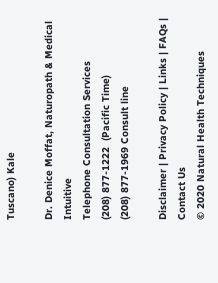Tuscano) Kale

Dr. Denice Moffat, Naturopath & Medical Intuitive
Telephone Consultation Services
(208) 877-1222  (Pacific Time)
(208) 877-1969 Consult line

Disclaimer | Privacy Policy | Links | FAQs | Contact Us
© 2020 Natural Health Techniques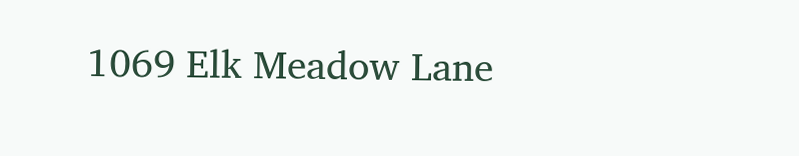1069 Elk Meadow Lane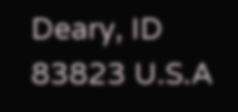Deary, ID 83823 U.S.A